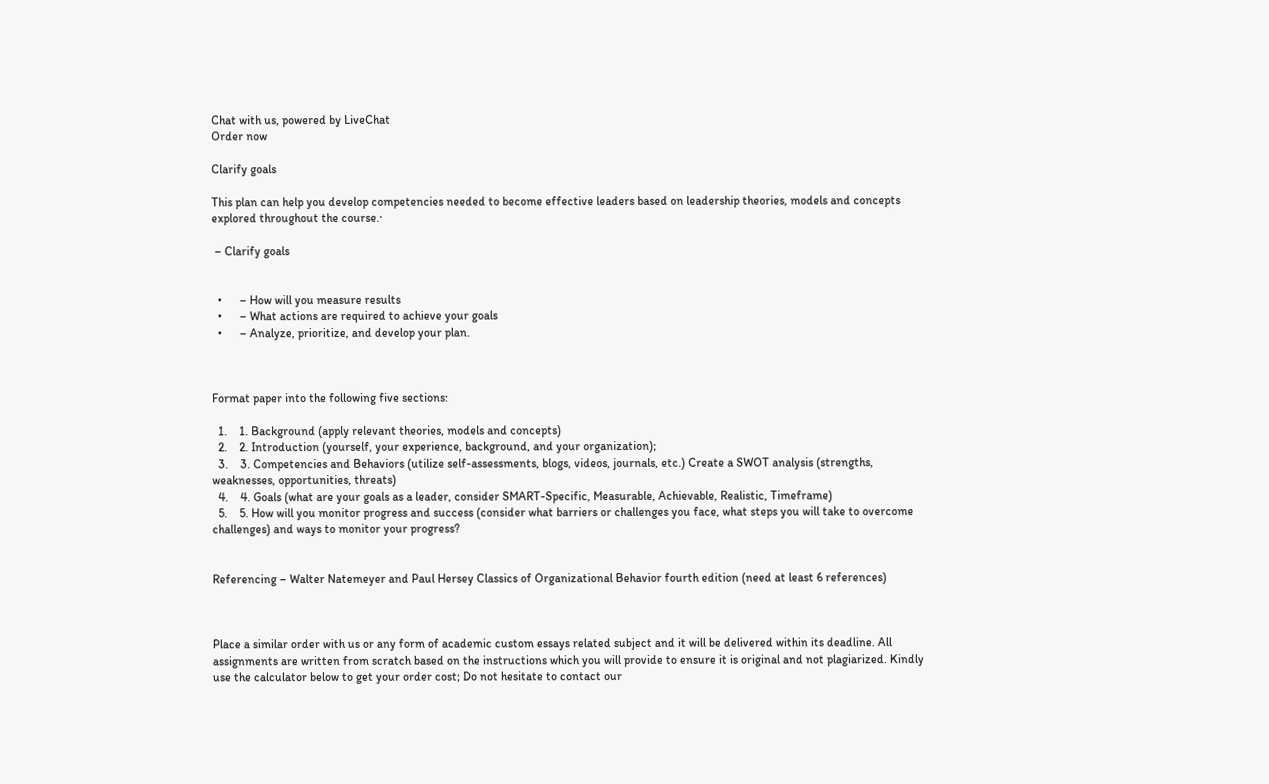Chat with us, powered by LiveChat
Order now

Clarify goals

This plan can help you develop competencies needed to become effective leaders based on leadership theories, models and concepts explored throughout the course.·

 – Clarify goals


  •      – How will you measure results
  •      – What actions are required to achieve your goals
  •      – Analyze, prioritize, and develop your plan.



Format paper into the following five sections:

  1.    1. Background (apply relevant theories, models and concepts)
  2.    2. Introduction (yourself, your experience, background, and your organization);
  3.    3. Competencies and Behaviors (utilize self-assessments, blogs, videos, journals, etc.) Create a SWOT analysis (strengths, weaknesses, opportunities, threats)
  4.    4. Goals (what are your goals as a leader, consider SMART-Specific, Measurable, Achievable, Realistic, Timeframe)
  5.    5. How will you monitor progress and success (consider what barriers or challenges you face, what steps you will take to overcome challenges) and ways to monitor your progress?


Referencing – Walter Natemeyer and Paul Hersey Classics of Organizational Behavior fourth edition (need at least 6 references)



Place a similar order with us or any form of academic custom essays related subject and it will be delivered within its deadline. All assignments are written from scratch based on the instructions which you will provide to ensure it is original and not plagiarized. Kindly use the calculator below to get your order cost; Do not hesitate to contact our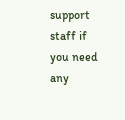support staff if you need any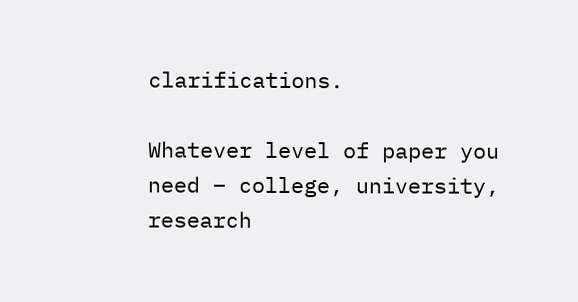clarifications.

Whatever level of paper you need – college, university, research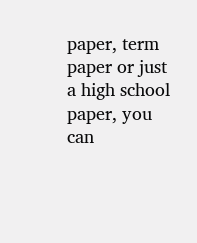paper, term paper or just a high school paper, you can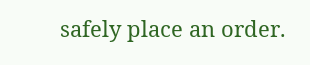safely place an order.